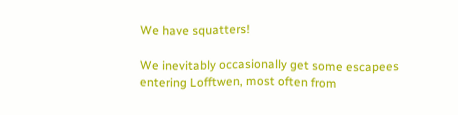We have squatters!

We inevitably occasionally get some escapees entering Lofftwen, most often from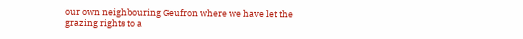our own neighbouring Geufron where we have let the grazing rights to a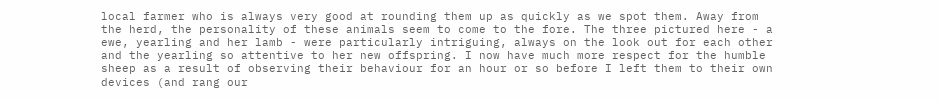local farmer who is always very good at rounding them up as quickly as we spot them. Away from the herd, the personality of these animals seem to come to the fore. The three pictured here - a ewe, yearling and her lamb - were particularly intriguing, always on the look out for each other and the yearling so attentive to her new offspring. I now have much more respect for the humble sheep as a result of observing their behaviour for an hour or so before I left them to their own devices (and rang our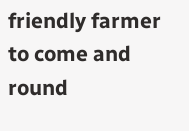friendly farmer to come and round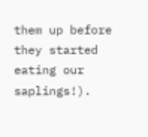them up before they started eating our saplings!).